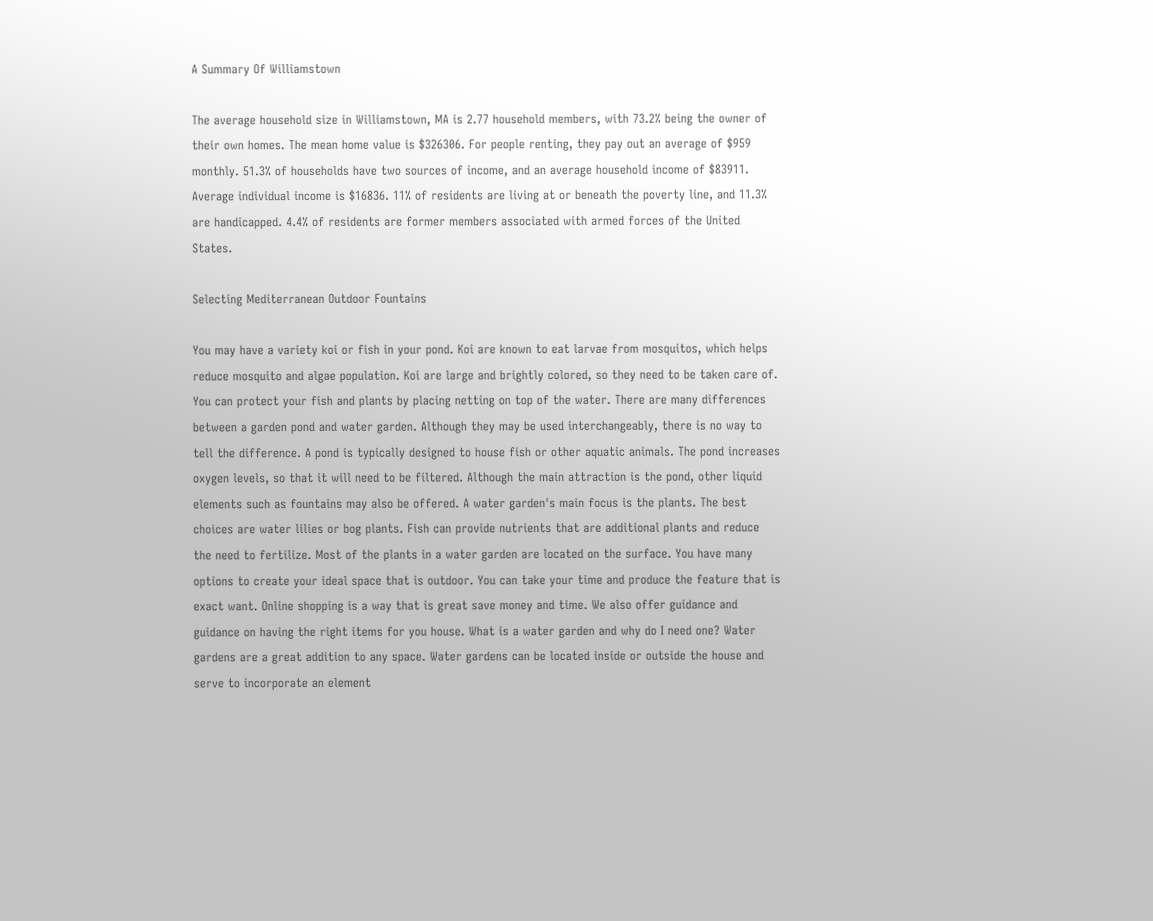A Summary Of Williamstown

The average household size in Williamstown, MA is 2.77 household members, with 73.2% being the owner of their own homes. The mean home value is $326306. For people renting, they pay out an average of $959 monthly. 51.3% of households have two sources of income, and an average household income of $83911. Average individual income is $16836. 11% of residents are living at or beneath the poverty line, and 11.3% are handicapped. 4.4% of residents are former members associated with armed forces of the United States.

Selecting Mediterranean Outdoor Fountains

You may have a variety koi or fish in your pond. Koi are known to eat larvae from mosquitos, which helps reduce mosquito and algae population. Koi are large and brightly colored, so they need to be taken care of. You can protect your fish and plants by placing netting on top of the water. There are many differences between a garden pond and water garden. Although they may be used interchangeably, there is no way to tell the difference. A pond is typically designed to house fish or other aquatic animals. The pond increases oxygen levels, so that it will need to be filtered. Although the main attraction is the pond, other liquid elements such as fountains may also be offered. A water garden's main focus is the plants. The best choices are water lilies or bog plants. Fish can provide nutrients that are additional plants and reduce the need to fertilize. Most of the plants in a water garden are located on the surface. You have many options to create your ideal space that is outdoor. You can take your time and produce the feature that is exact want. Online shopping is a way that is great save money and time. We also offer guidance and guidance on having the right items for you house. What is a water garden and why do I need one? Water gardens are a great addition to any space. Water gardens can be located inside or outside the house and serve to incorporate an element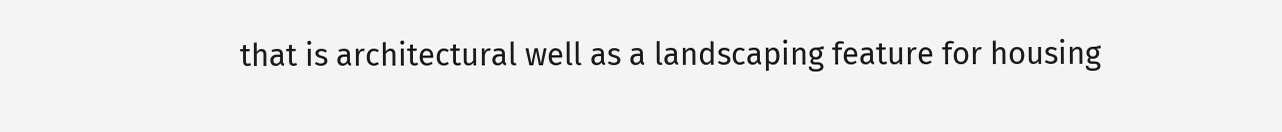that is architectural well as a landscaping feature for housing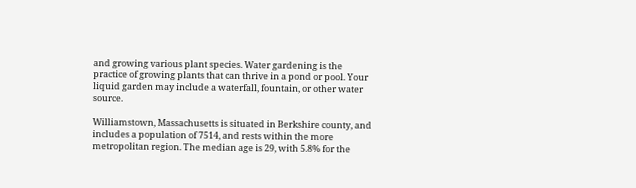and growing various plant species. Water gardening is the practice of growing plants that can thrive in a pond or pool. Your liquid garden may include a waterfall, fountain, or other water source.

Williamstown, Massachusetts is situated in Berkshire county, and includes a population of 7514, and rests within the more metropolitan region. The median age is 29, with 5.8% for the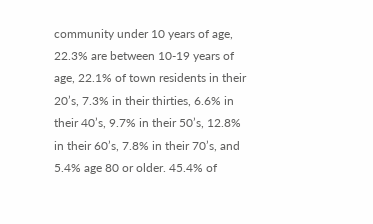community under 10 years of age, 22.3% are between 10-19 years of age, 22.1% of town residents in their 20’s, 7.3% in their thirties, 6.6% in their 40’s, 9.7% in their 50’s, 12.8% in their 60’s, 7.8% in their 70’s, and 5.4% age 80 or older. 45.4% of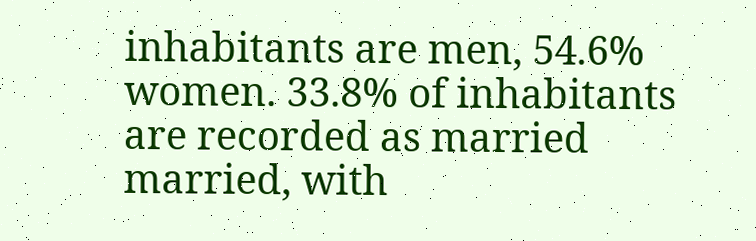inhabitants are men, 54.6% women. 33.8% of inhabitants are recorded as married married, with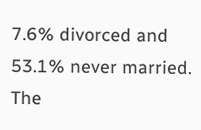7.6% divorced and 53.1% never married. The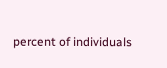percent of individuals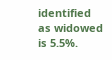identified as widowed is 5.5%.